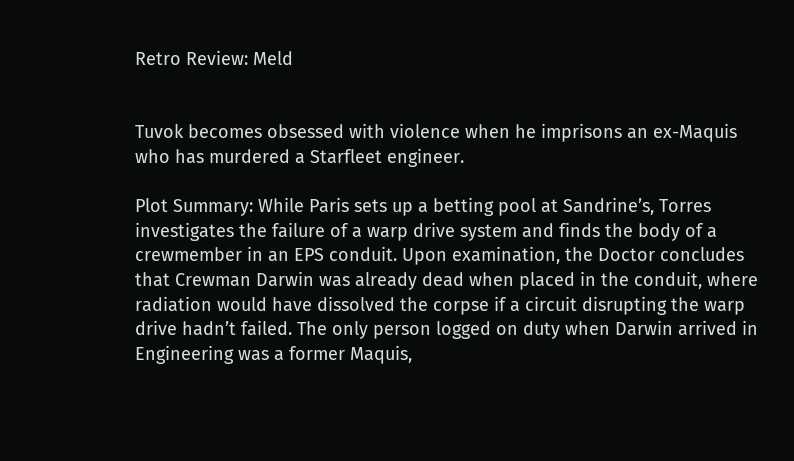Retro Review: Meld


Tuvok becomes obsessed with violence when he imprisons an ex-Maquis who has murdered a Starfleet engineer.

Plot Summary: While Paris sets up a betting pool at Sandrine’s, Torres investigates the failure of a warp drive system and finds the body of a crewmember in an EPS conduit. Upon examination, the Doctor concludes that Crewman Darwin was already dead when placed in the conduit, where radiation would have dissolved the corpse if a circuit disrupting the warp drive hadn’t failed. The only person logged on duty when Darwin arrived in Engineering was a former Maquis,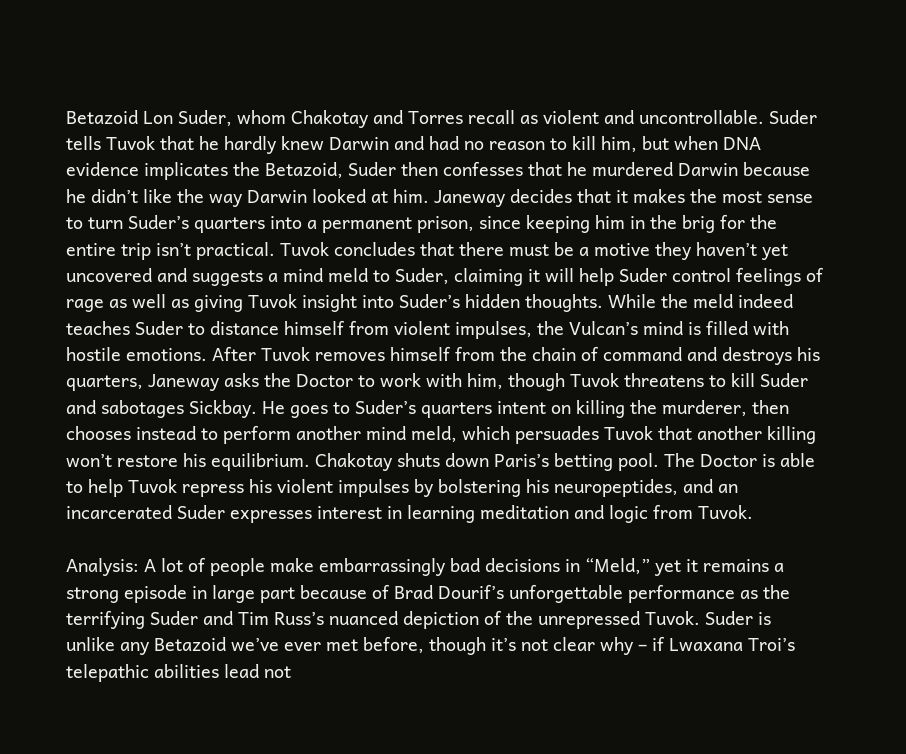Betazoid Lon Suder, whom Chakotay and Torres recall as violent and uncontrollable. Suder tells Tuvok that he hardly knew Darwin and had no reason to kill him, but when DNA evidence implicates the Betazoid, Suder then confesses that he murdered Darwin because he didn’t like the way Darwin looked at him. Janeway decides that it makes the most sense to turn Suder’s quarters into a permanent prison, since keeping him in the brig for the entire trip isn’t practical. Tuvok concludes that there must be a motive they haven’t yet uncovered and suggests a mind meld to Suder, claiming it will help Suder control feelings of rage as well as giving Tuvok insight into Suder’s hidden thoughts. While the meld indeed teaches Suder to distance himself from violent impulses, the Vulcan’s mind is filled with hostile emotions. After Tuvok removes himself from the chain of command and destroys his quarters, Janeway asks the Doctor to work with him, though Tuvok threatens to kill Suder and sabotages Sickbay. He goes to Suder’s quarters intent on killing the murderer, then chooses instead to perform another mind meld, which persuades Tuvok that another killing won’t restore his equilibrium. Chakotay shuts down Paris’s betting pool. The Doctor is able to help Tuvok repress his violent impulses by bolstering his neuropeptides, and an incarcerated Suder expresses interest in learning meditation and logic from Tuvok.

Analysis: A lot of people make embarrassingly bad decisions in “Meld,” yet it remains a strong episode in large part because of Brad Dourif’s unforgettable performance as the terrifying Suder and Tim Russ’s nuanced depiction of the unrepressed Tuvok. Suder is unlike any Betazoid we’ve ever met before, though it’s not clear why – if Lwaxana Troi’s telepathic abilities lead not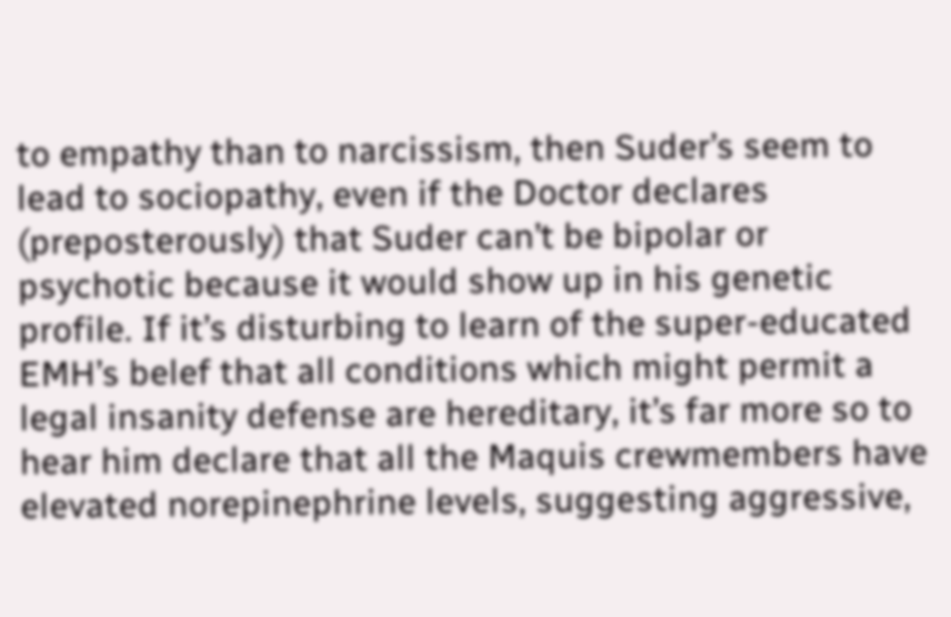to empathy than to narcissism, then Suder’s seem to lead to sociopathy, even if the Doctor declares (preposterously) that Suder can’t be bipolar or psychotic because it would show up in his genetic profile. If it’s disturbing to learn of the super-educated EMH’s belef that all conditions which might permit a legal insanity defense are hereditary, it’s far more so to hear him declare that all the Maquis crewmembers have elevated norepinephrine levels, suggesting aggressive,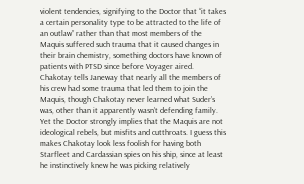violent tendencies, signifying to the Doctor that “it takes a certain personality type to be attracted to the life of an outlaw” rather than that most members of the Maquis suffered such trauma that it caused changes in their brain chemistry, something doctors have known of patients with PTSD since before Voyager aired. Chakotay tells Janeway that nearly all the members of his crew had some trauma that led them to join the Maquis, though Chakotay never learned what Suder’s was, other than it apparently wasn’t defending family. Yet the Doctor strongly implies that the Maquis are not ideological rebels, but misfits and cutthroats. I guess this makes Chakotay look less foolish for having both Starfleet and Cardassian spies on his ship, since at least he instinctively knew he was picking relatively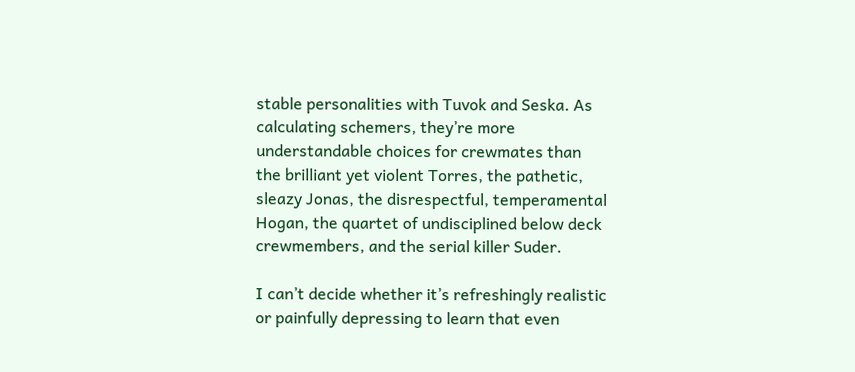stable personalities with Tuvok and Seska. As calculating schemers, they’re more understandable choices for crewmates than the brilliant yet violent Torres, the pathetic, sleazy Jonas, the disrespectful, temperamental Hogan, the quartet of undisciplined below deck crewmembers, and the serial killer Suder.

I can’t decide whether it’s refreshingly realistic or painfully depressing to learn that even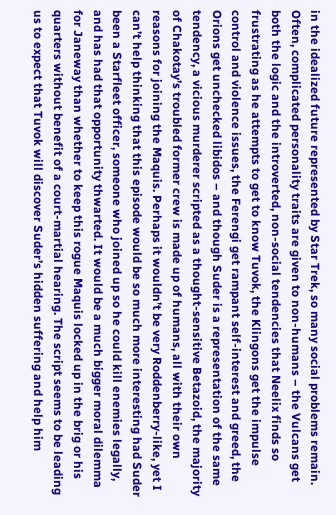in the idealized future represented by Star Trek, so many social problems remain. Often, complicated personality traits are given to non-humans – the Vulcans get both the logic and the introverted, non-social tendencies that Neelix finds so frustrating as he attempts to get to know Tuvok, the Klingons get the impulse control and violence issues, the Ferengi get rampant self-interest and greed, the Orions get unchecked libidos – and though Suder is a representation of the same tendency, a vicious murderer scripted as a thought-sensitive Betazoid, the majority of Chakotay’s troubled former crew is made up of humans, all with their own reasons for joining the Maquis. Perhaps it wouldn’t be very Roddenberry-like, yet I can’t help thinking that this episode would be so much more interesting had Suder been a Starfleet officer, someone who joined up so he could kill enemies legally, and has had that opportunity thwarted. It would be a much bigger moral dilemma for Janeway than whether to keep this rogue Maquis locked up in the brig or his quarters without benefit of a court-martial hearing. The script seems to be leading us to expect that Tuvok will discover Suder’s hidden suffering and help him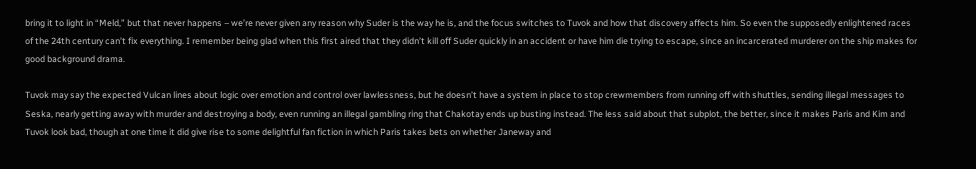bring it to light in “Meld,” but that never happens – we’re never given any reason why Suder is the way he is, and the focus switches to Tuvok and how that discovery affects him. So even the supposedly enlightened races of the 24th century can’t fix everything. I remember being glad when this first aired that they didn’t kill off Suder quickly in an accident or have him die trying to escape, since an incarcerated murderer on the ship makes for good background drama.

Tuvok may say the expected Vulcan lines about logic over emotion and control over lawlessness, but he doesn’t have a system in place to stop crewmembers from running off with shuttles, sending illegal messages to Seska, nearly getting away with murder and destroying a body, even running an illegal gambling ring that Chakotay ends up busting instead. The less said about that subplot, the better, since it makes Paris and Kim and Tuvok look bad, though at one time it did give rise to some delightful fan fiction in which Paris takes bets on whether Janeway and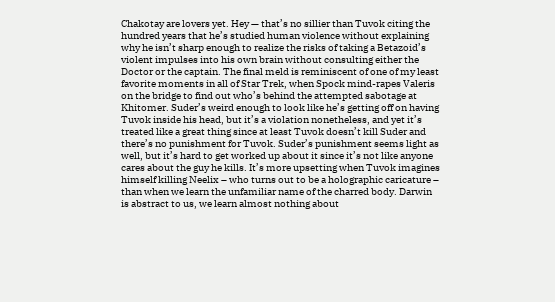Chakotay are lovers yet. Hey — that’s no sillier than Tuvok citing the hundred years that he’s studied human violence without explaining why he isn’t sharp enough to realize the risks of taking a Betazoid’s violent impulses into his own brain without consulting either the Doctor or the captain. The final meld is reminiscent of one of my least favorite moments in all of Star Trek, when Spock mind-rapes Valeris on the bridge to find out who’s behind the attempted sabotage at Khitomer. Suder’s weird enough to look like he’s getting off on having Tuvok inside his head, but it’s a violation nonetheless, and yet it’s treated like a great thing since at least Tuvok doesn’t kill Suder and there’s no punishment for Tuvok. Suder’s punishment seems light as well, but it’s hard to get worked up about it since it’s not like anyone cares about the guy he kills. It’s more upsetting when Tuvok imagines himself killing Neelix – who turns out to be a holographic caricature – than when we learn the unfamiliar name of the charred body. Darwin is abstract to us, we learn almost nothing about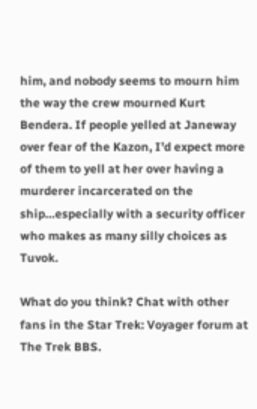him, and nobody seems to mourn him the way the crew mourned Kurt Bendera. If people yelled at Janeway over fear of the Kazon, I’d expect more of them to yell at her over having a murderer incarcerated on the ship…especially with a security officer who makes as many silly choices as Tuvok.

What do you think? Chat with other fans in the Star Trek: Voyager forum at The Trek BBS.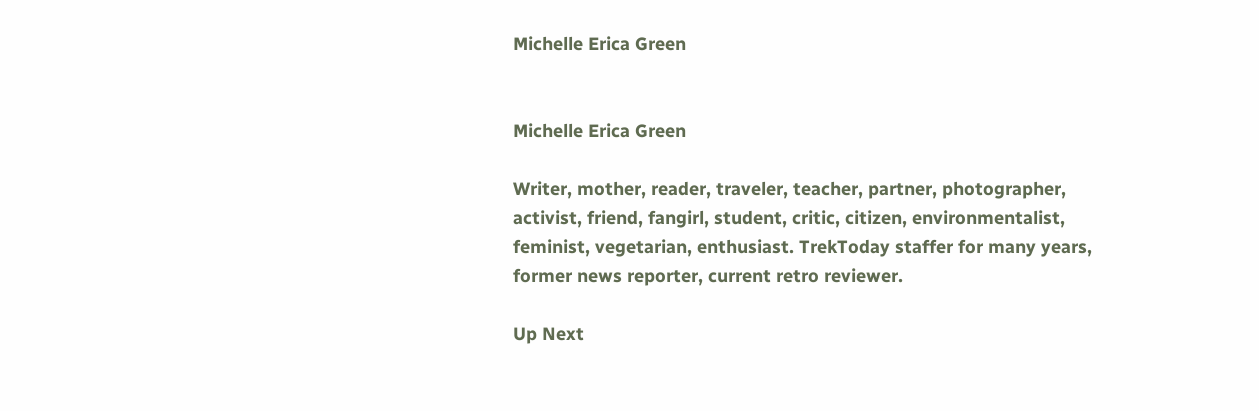Michelle Erica Green


Michelle Erica Green

Writer, mother, reader, traveler, teacher, partner, photographer, activist, friend, fangirl, student, critic, citizen, environmentalist, feminist, vegetarian, enthusiast. TrekToday staffer for many years, former news reporter, current retro reviewer.

Up Next